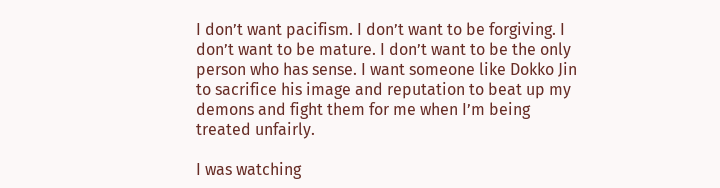I don’t want pacifism. I don’t want to be forgiving. I don’t want to be mature. I don’t want to be the only person who has sense. I want someone like Dokko Jin to sacrifice his image and reputation to beat up my demons and fight them for me when I’m being treated unfairly.

I was watching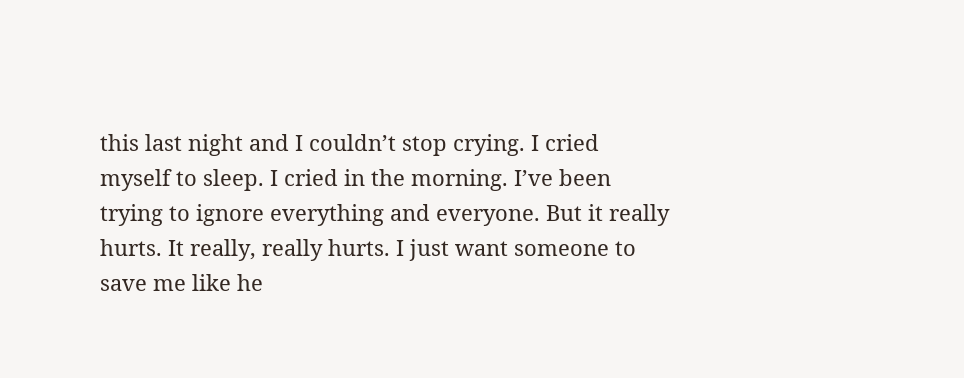this last night and I couldn’t stop crying. I cried myself to sleep. I cried in the morning. I’ve been trying to ignore everything and everyone. But it really hurts. It really, really hurts. I just want someone to save me like he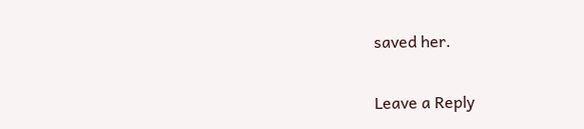saved her.

Leave a Reply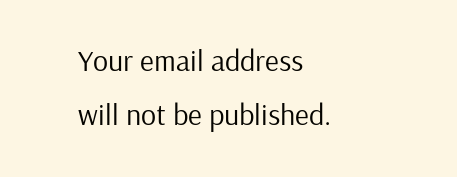Your email address will not be published.